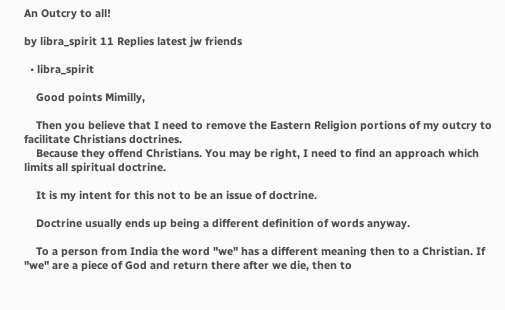An Outcry to all!

by libra_spirit 11 Replies latest jw friends

  • libra_spirit

    Good points Mimilly,

    Then you believe that I need to remove the Eastern Religion portions of my outcry to facilitate Christians doctrines.
    Because they offend Christians. You may be right, I need to find an approach which limits all spiritual doctrine.

    It is my intent for this not to be an issue of doctrine.

    Doctrine usually ends up being a different definition of words anyway.

    To a person from India the word "we" has a different meaning then to a Christian. If "we" are a piece of God and return there after we die, then to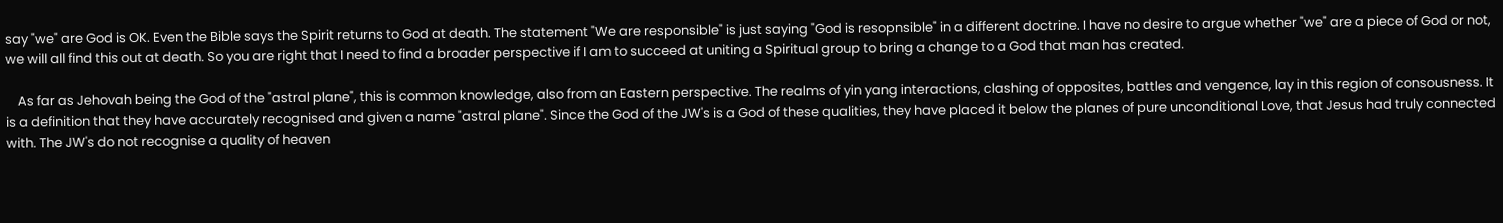say "we" are God is OK. Even the Bible says the Spirit returns to God at death. The statement "We are responsible" is just saying "God is resopnsible" in a different doctrine. I have no desire to argue whether "we" are a piece of God or not, we will all find this out at death. So you are right that I need to find a broader perspective if I am to succeed at uniting a Spiritual group to bring a change to a God that man has created.

    As far as Jehovah being the God of the "astral plane", this is common knowledge, also from an Eastern perspective. The realms of yin yang interactions, clashing of opposites, battles and vengence, lay in this region of consousness. It is a definition that they have accurately recognised and given a name "astral plane". Since the God of the JW's is a God of these qualities, they have placed it below the planes of pure unconditional Love, that Jesus had truly connected with. The JW's do not recognise a quality of heaven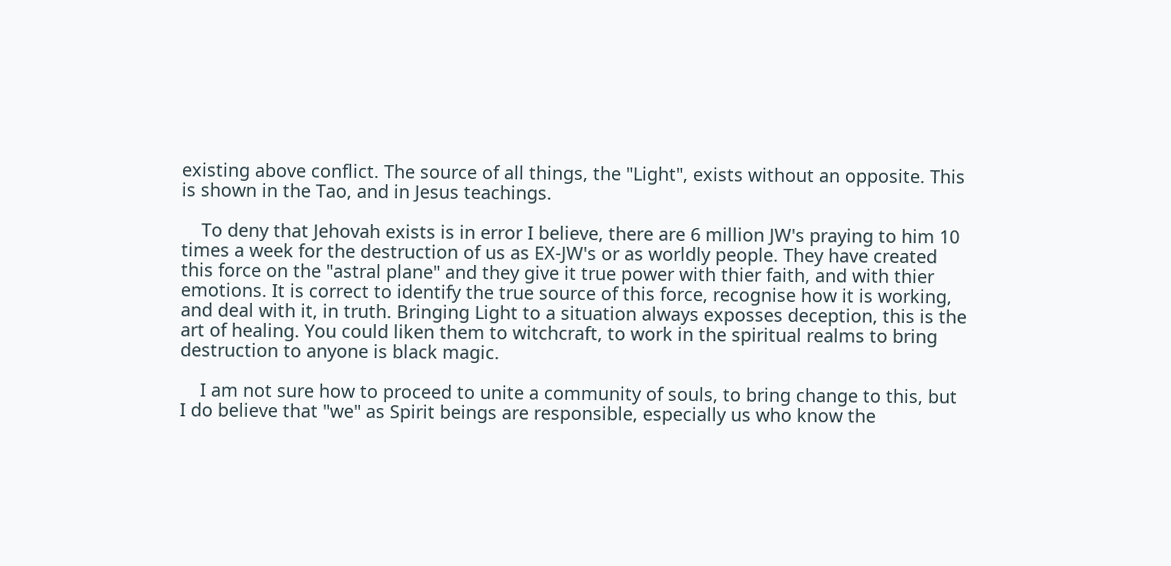existing above conflict. The source of all things, the "Light", exists without an opposite. This is shown in the Tao, and in Jesus teachings.

    To deny that Jehovah exists is in error I believe, there are 6 million JW's praying to him 10 times a week for the destruction of us as EX-JW's or as worldly people. They have created this force on the "astral plane" and they give it true power with thier faith, and with thier emotions. It is correct to identify the true source of this force, recognise how it is working, and deal with it, in truth. Bringing Light to a situation always exposses deception, this is the art of healing. You could liken them to witchcraft, to work in the spiritual realms to bring destruction to anyone is black magic.

    I am not sure how to proceed to unite a community of souls, to bring change to this, but I do believe that "we" as Spirit beings are responsible, especially us who know the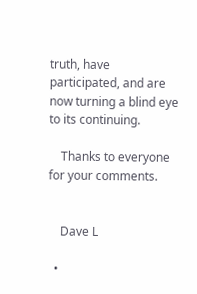truth, have participated, and are now turning a blind eye to its continuing.

    Thanks to everyone for your comments.


    Dave L

  •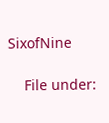SixofNine

    File under: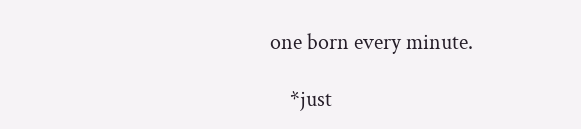one born every minute.

    *just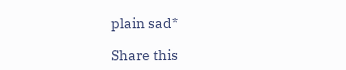plain sad*

Share this